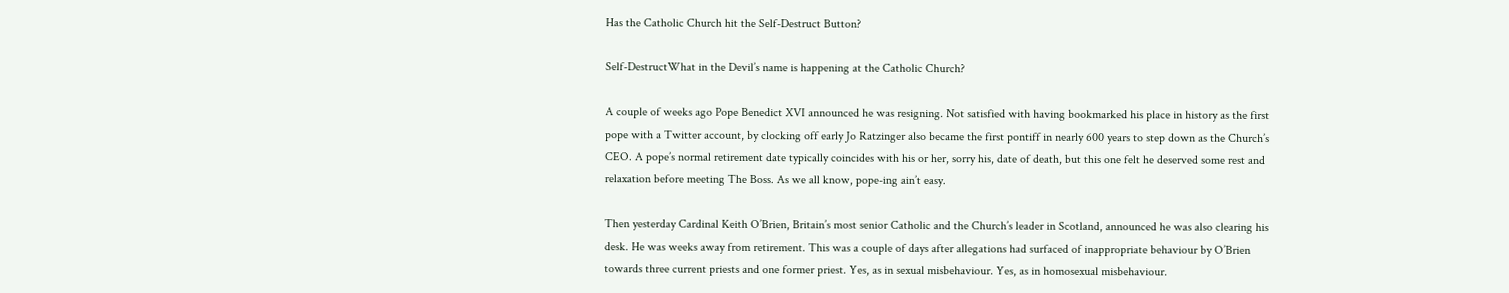Has the Catholic Church hit the Self-Destruct Button?

Self-DestructWhat in the Devil’s name is happening at the Catholic Church?

A couple of weeks ago Pope Benedict XVI announced he was resigning. Not satisfied with having bookmarked his place in history as the first pope with a Twitter account, by clocking off early Jo Ratzinger also became the first pontiff in nearly 600 years to step down as the Church’s CEO. A pope’s normal retirement date typically coincides with his or her, sorry his, date of death, but this one felt he deserved some rest and relaxation before meeting The Boss. As we all know, pope-ing ain’t easy.

Then yesterday Cardinal Keith O’Brien, Britain’s most senior Catholic and the Church’s leader in Scotland, announced he was also clearing his desk. He was weeks away from retirement. This was a couple of days after allegations had surfaced of inappropriate behaviour by O’Brien towards three current priests and one former priest. Yes, as in sexual misbehaviour. Yes, as in homosexual misbehaviour.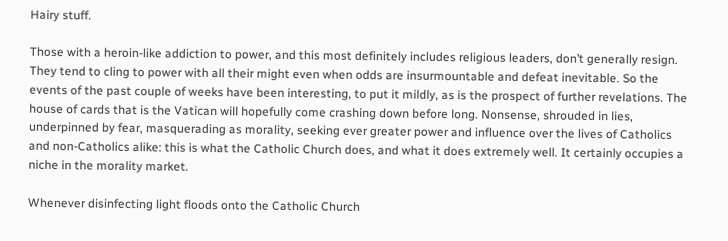Hairy stuff.

Those with a heroin-like addiction to power, and this most definitely includes religious leaders, don’t generally resign. They tend to cling to power with all their might even when odds are insurmountable and defeat inevitable. So the events of the past couple of weeks have been interesting, to put it mildly, as is the prospect of further revelations. The house of cards that is the Vatican will hopefully come crashing down before long. Nonsense, shrouded in lies, underpinned by fear, masquerading as morality, seeking ever greater power and influence over the lives of Catholics and non-Catholics alike: this is what the Catholic Church does, and what it does extremely well. It certainly occupies a niche in the morality market.

Whenever disinfecting light floods onto the Catholic Church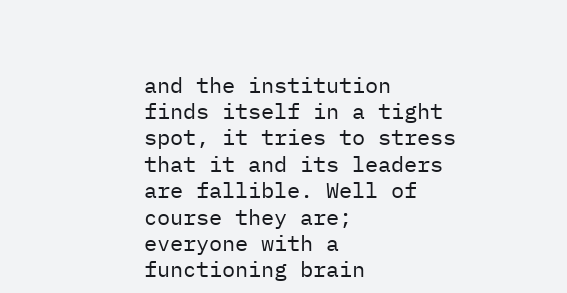and the institution finds itself in a tight spot, it tries to stress that it and its leaders are fallible. Well of course they are; everyone with a functioning brain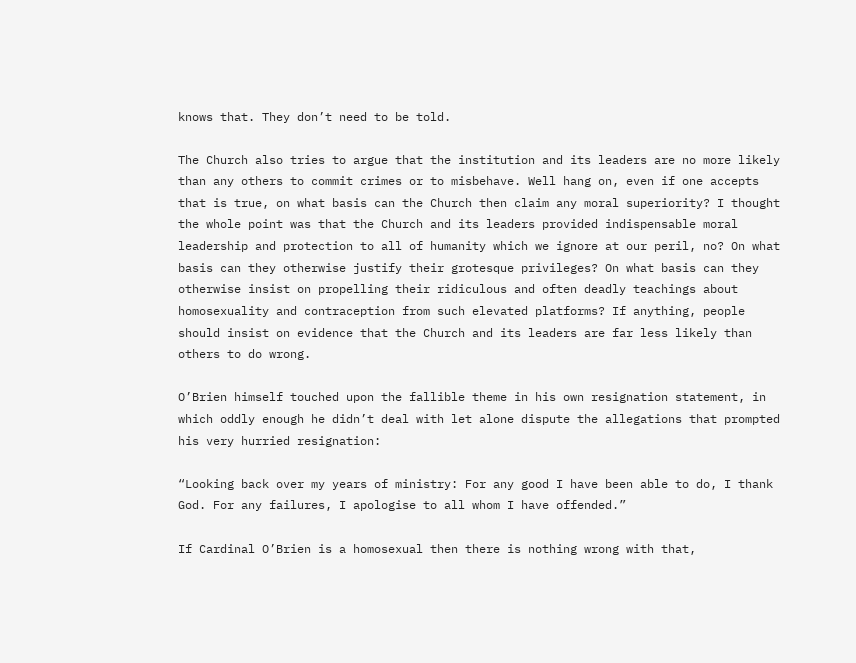knows that. They don’t need to be told.

The Church also tries to argue that the institution and its leaders are no more likely than any others to commit crimes or to misbehave. Well hang on, even if one accepts that is true, on what basis can the Church then claim any moral superiority? I thought the whole point was that the Church and its leaders provided indispensable moral leadership and protection to all of humanity which we ignore at our peril, no? On what basis can they otherwise justify their grotesque privileges? On what basis can they otherwise insist on propelling their ridiculous and often deadly teachings about homosexuality and contraception from such elevated platforms? If anything, people should insist on evidence that the Church and its leaders are far less likely than others to do wrong.

O’Brien himself touched upon the fallible theme in his own resignation statement, in which oddly enough he didn’t deal with let alone dispute the allegations that prompted his very hurried resignation:

“Looking back over my years of ministry: For any good I have been able to do, I thank God. For any failures, I apologise to all whom I have offended.”

If Cardinal O’Brien is a homosexual then there is nothing wrong with that,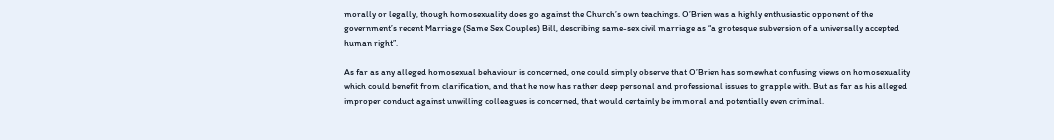morally or legally, though homosexuality does go against the Church’s own teachings. O’Brien was a highly enthusiastic opponent of the government’s recent Marriage (Same Sex Couples) Bill, describing same-sex civil marriage as “a grotesque subversion of a universally accepted human right”.

As far as any alleged homosexual behaviour is concerned, one could simply observe that O’Brien has somewhat confusing views on homosexuality which could benefit from clarification, and that he now has rather deep personal and professional issues to grapple with. But as far as his alleged improper conduct against unwilling colleagues is concerned, that would certainly be immoral and potentially even criminal.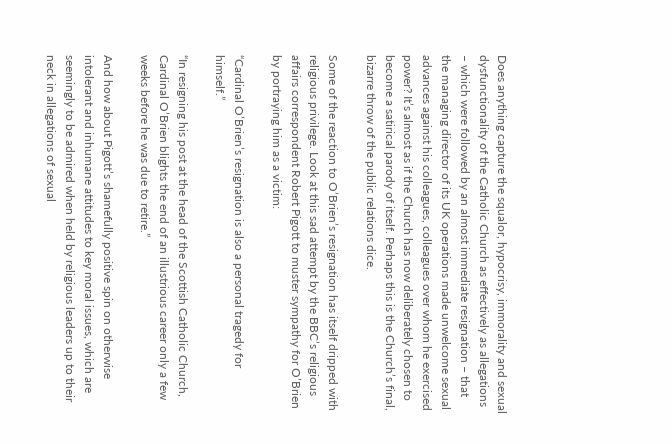Does anything capture the squalor, hypocrisy, immorality and sexual dysfunctionality of the Catholic Church as effectively as allegations – which were followed by an almost immediate resignation – that the managing director of its UK operations made unwelcome sexual advances against his colleagues, colleagues over whom he exercised power? It’s almost as if the Church has now deliberately chosen to become a satirical parody of itself. Perhaps this is the Church’s final, bizarre throw of the public relations dice.

Some of the reaction to O’Brien’s resignation has itself dripped with religious privilege. Look at this sad attempt by the BBC’s religious affairs correspondent Robert Pigott to muster sympathy for O’Brien by portraying him as a victim:

“Cardinal O’Brien’s resignation is also a personal tragedy for himself.”

“In resigning his post at the head of the Scottish Catholic Church, Cardinal O’Brien blights the end of an illustrious career only a few weeks before he was due to retire.”

And how about Pigott’s shamefully positive spin on otherwise intolerant and inhumane attitudes to key moral issues, which are seemingly to be admired when held by religious leaders up to their neck in allegations of sexual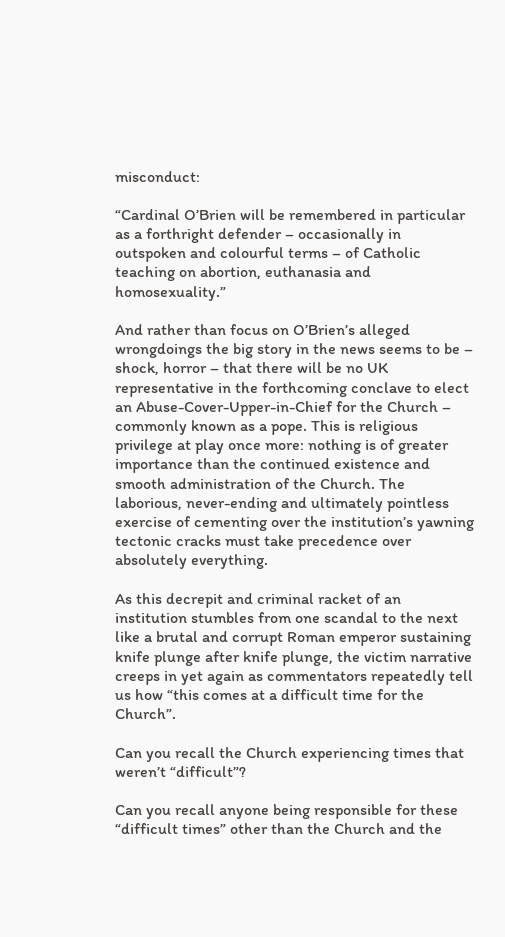misconduct:

“Cardinal O’Brien will be remembered in particular as a forthright defender – occasionally in outspoken and colourful terms – of Catholic teaching on abortion, euthanasia and homosexuality.”

And rather than focus on O’Brien’s alleged wrongdoings the big story in the news seems to be – shock, horror – that there will be no UK representative in the forthcoming conclave to elect an Abuse-Cover-Upper-in-Chief for the Church – commonly known as a pope. This is religious privilege at play once more: nothing is of greater importance than the continued existence and smooth administration of the Church. The laborious, never-ending and ultimately pointless exercise of cementing over the institution’s yawning tectonic cracks must take precedence over absolutely everything.

As this decrepit and criminal racket of an institution stumbles from one scandal to the next like a brutal and corrupt Roman emperor sustaining knife plunge after knife plunge, the victim narrative creeps in yet again as commentators repeatedly tell us how “this comes at a difficult time for the Church”.

Can you recall the Church experiencing times that weren’t “difficult”?

Can you recall anyone being responsible for these “difficult times” other than the Church and the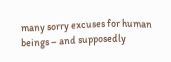many sorry excuses for human beings – and supposedly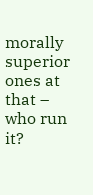morally superior ones at that – who run it?